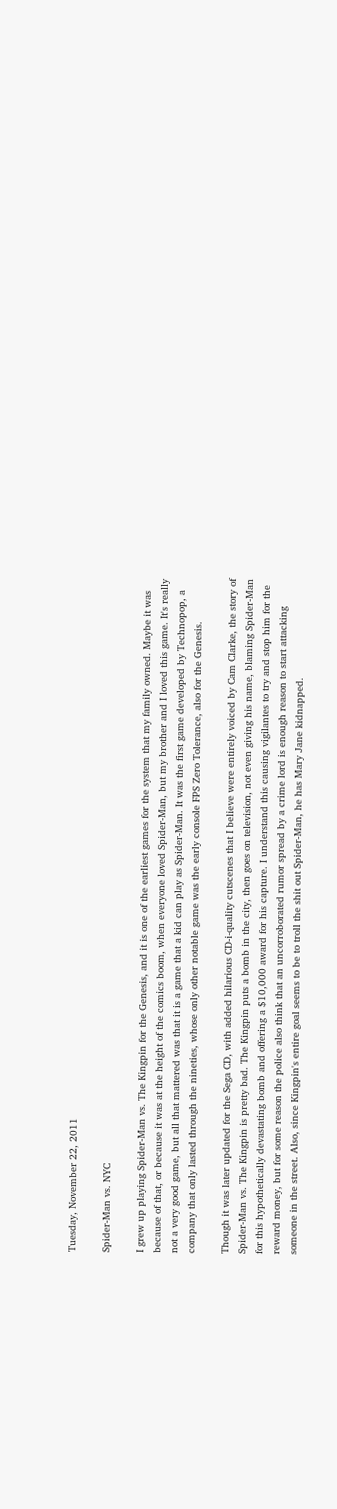Tuesday, November 22, 2011

Spider-Man vs. NYC

I grew up playing Spider-Man vs. The Kingpin for the Genesis, and it is one of the earliest games for the system that my family owned. Maybe it was because of that, or because it was at the height of the comics boom, when everyone loved Spider-Man, but my brother and I loved this game. It's really not a very good game, but all that mattered was that it is a game that a kid can play as Spider-Man. It was the first game developed by Technopop, a company that only lasted through the nineties, whose only other notable game was the early console FPS Zero Tolerance, also for the Genesis.

Though it was later updated for the Sega CD, with added hilarious CD-i-quality cutscenes that I believe were entirely voiced by Cam Clarke, the story of Spider-Man vs. The Kingpin is pretty bad. The Kingpin puts a bomb in the city, then goes on television, not even giving his name, blaming Spider-Man for this hypothetically devastating bomb and offering a $10,000 award for his capture. I understand this causing vigilantes to try and stop him for the reward money, but for some reason the police also think that an uncorroborated rumor spread by a crime lord is enough reason to start attacking someone in the street. Also, since Kingpin's entire goal seems to be to troll the shit out Spider-Man, he has Mary Jane kidnapped.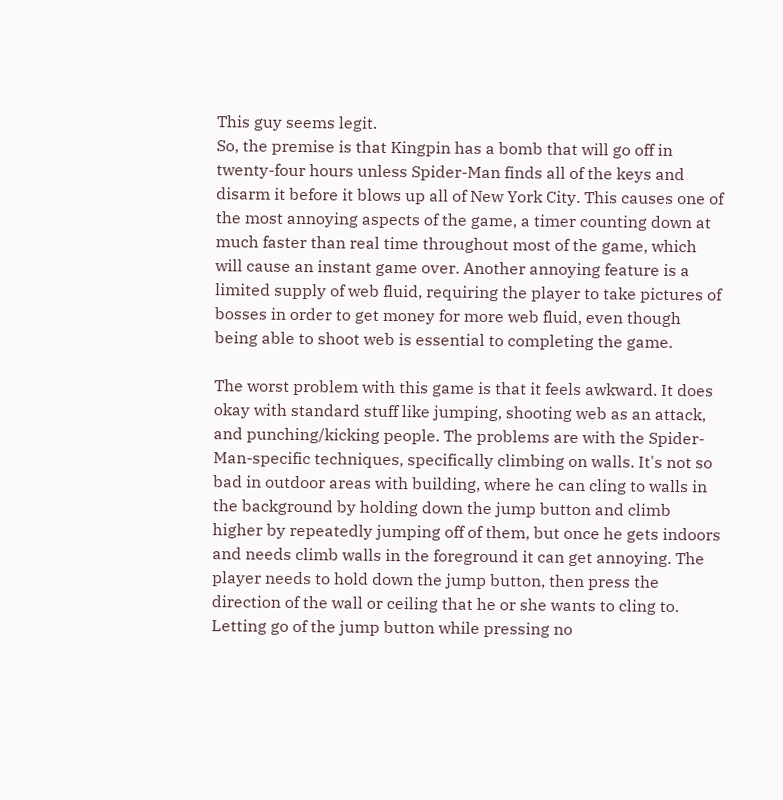This guy seems legit.
So, the premise is that Kingpin has a bomb that will go off in twenty-four hours unless Spider-Man finds all of the keys and disarm it before it blows up all of New York City. This causes one of the most annoying aspects of the game, a timer counting down at much faster than real time throughout most of the game, which will cause an instant game over. Another annoying feature is a limited supply of web fluid, requiring the player to take pictures of bosses in order to get money for more web fluid, even though being able to shoot web is essential to completing the game.

The worst problem with this game is that it feels awkward. It does okay with standard stuff like jumping, shooting web as an attack, and punching/kicking people. The problems are with the Spider-Man-specific techniques, specifically climbing on walls. It's not so bad in outdoor areas with building, where he can cling to walls in the background by holding down the jump button and climb higher by repeatedly jumping off of them, but once he gets indoors and needs climb walls in the foreground it can get annoying. The player needs to hold down the jump button, then press the direction of the wall or ceiling that he or she wants to cling to. Letting go of the jump button while pressing no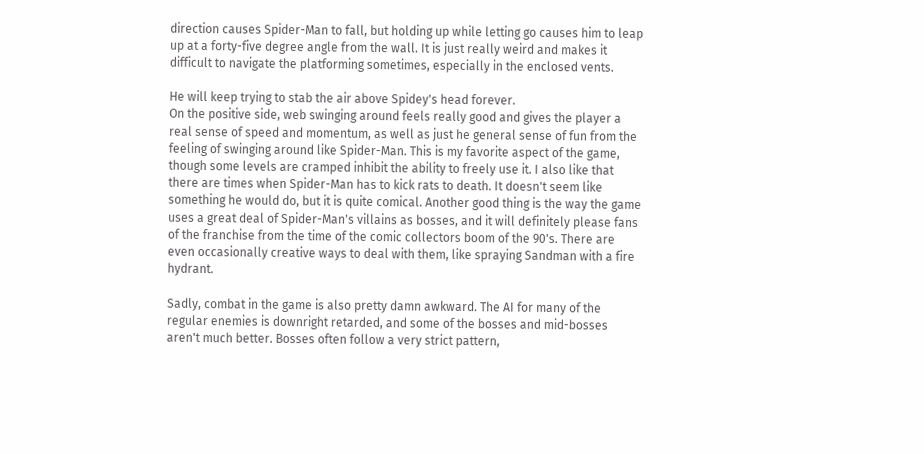direction causes Spider-Man to fall, but holding up while letting go causes him to leap up at a forty-five degree angle from the wall. It is just really weird and makes it difficult to navigate the platforming sometimes, especially in the enclosed vents.

He will keep trying to stab the air above Spidey's head forever.
On the positive side, web swinging around feels really good and gives the player a real sense of speed and momentum, as well as just he general sense of fun from the feeling of swinging around like Spider-Man. This is my favorite aspect of the game, though some levels are cramped inhibit the ability to freely use it. I also like that there are times when Spider-Man has to kick rats to death. It doesn't seem like something he would do, but it is quite comical. Another good thing is the way the game uses a great deal of Spider-Man's villains as bosses, and it will definitely please fans of the franchise from the time of the comic collectors boom of the 90's. There are even occasionally creative ways to deal with them, like spraying Sandman with a fire hydrant.

Sadly, combat in the game is also pretty damn awkward. The AI for many of the regular enemies is downright retarded, and some of the bosses and mid-bosses aren't much better. Bosses often follow a very strict pattern,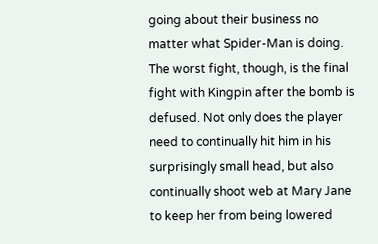going about their business no matter what Spider-Man is doing. The worst fight, though, is the final fight with Kingpin after the bomb is defused. Not only does the player need to continually hit him in his surprisingly small head, but also continually shoot web at Mary Jane to keep her from being lowered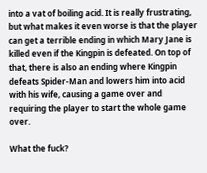into a vat of boiling acid. It is really frustrating, but what makes it even worse is that the player can get a terrible ending in which Mary Jane is killed even if the Kingpin is defeated. On top of that, there is also an ending where Kingpin defeats Spider-Man and lowers him into acid with his wife, causing a game over and requiring the player to start the whole game over.

What the fuck?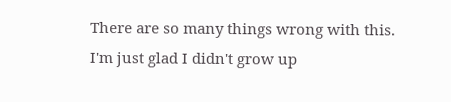There are so many things wrong with this.
I'm just glad I didn't grow up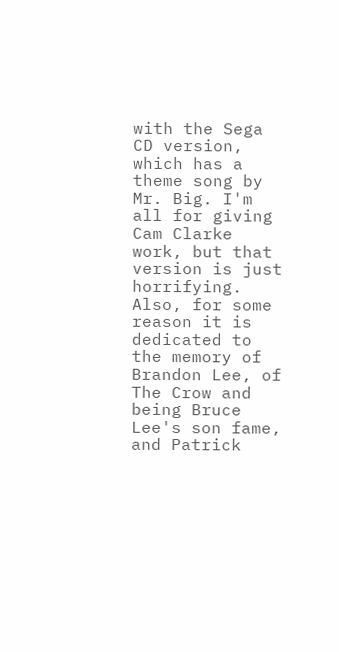with the Sega CD version, which has a theme song by Mr. Big. I'm all for giving Cam Clarke work, but that version is just horrifying. Also, for some reason it is dedicated to the memory of Brandon Lee, of The Crow and being Bruce Lee's son fame, and Patrick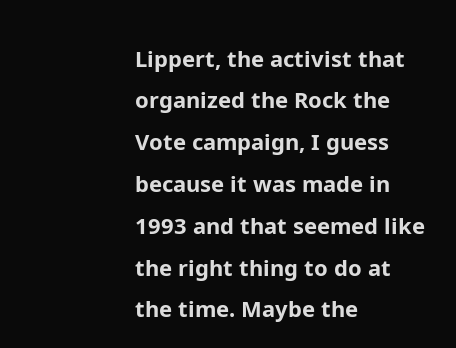Lippert, the activist that organized the Rock the Vote campaign, I guess because it was made in 1993 and that seemed like the right thing to do at the time. Maybe the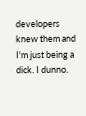developers knew them and I'm just being a dick. I dunno.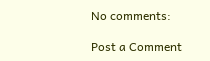No comments:

Post a Comment